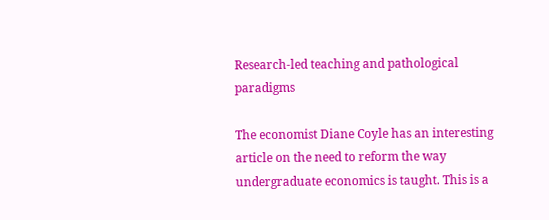Research-led teaching and pathological paradigms

The economist Diane Coyle has an interesting article on the need to reform the way undergraduate economics is taught. This is a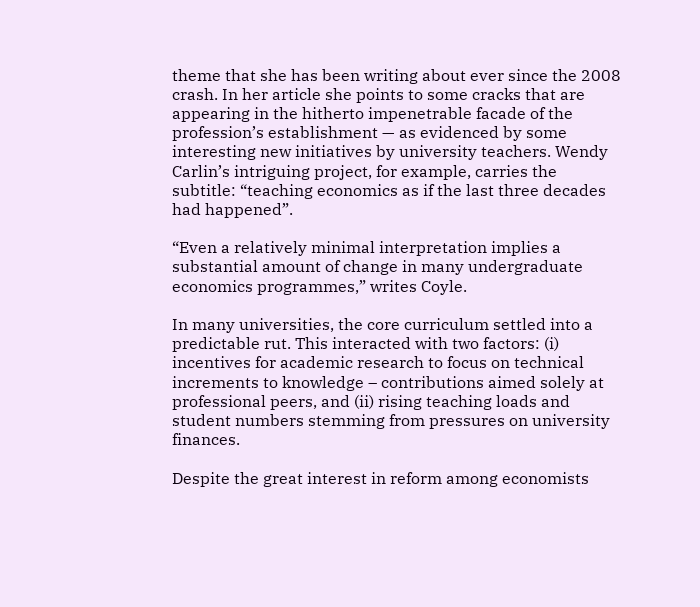theme that she has been writing about ever since the 2008 crash. In her article she points to some cracks that are appearing in the hitherto impenetrable facade of the profession’s establishment — as evidenced by some interesting new initiatives by university teachers. Wendy Carlin’s intriguing project, for example, carries the subtitle: “teaching economics as if the last three decades had happened”.

“Even a relatively minimal interpretation implies a substantial amount of change in many undergraduate economics programmes,” writes Coyle.

In many universities, the core curriculum settled into a predictable rut. This interacted with two factors: (i) incentives for academic research to focus on technical increments to knowledge – contributions aimed solely at professional peers, and (ii) rising teaching loads and student numbers stemming from pressures on university finances.

Despite the great interest in reform among economists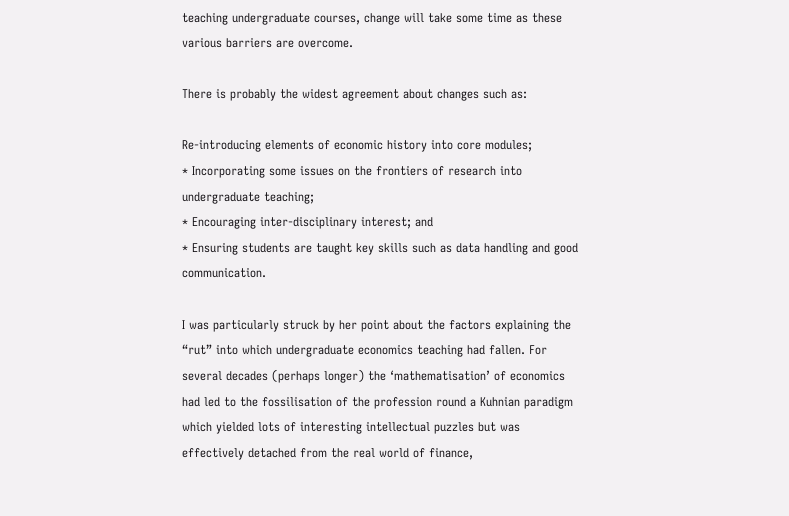teaching undergraduate courses, change will take some time as these various barriers are overcome.

There is probably the widest agreement about changes such as:

Re-introducing elements of economic history into core modules;
* Incorporating some issues on the frontiers of research into undergraduate teaching;
* Encouraging inter-disciplinary interest; and
* Ensuring students are taught key skills such as data handling and good communication.

I was particularly struck by her point about the factors explaining the “rut” into which undergraduate economics teaching had fallen. For several decades (perhaps longer) the ‘mathematisation’ of economics had led to the fossilisation of the profession round a Kuhnian paradigm which yielded lots of interesting intellectual puzzles but was effectively detached from the real world of finance,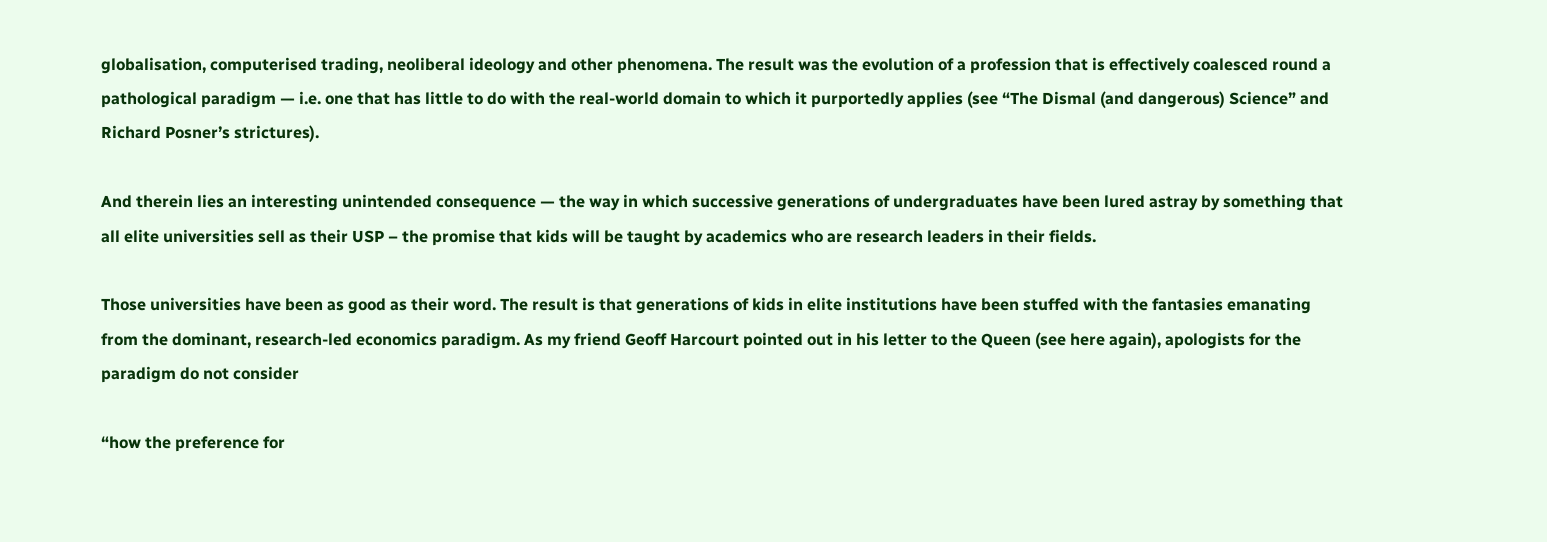globalisation, computerised trading, neoliberal ideology and other phenomena. The result was the evolution of a profession that is effectively coalesced round a pathological paradigm — i.e. one that has little to do with the real-world domain to which it purportedly applies (see “The Dismal (and dangerous) Science” and Richard Posner’s strictures).

And therein lies an interesting unintended consequence — the way in which successive generations of undergraduates have been lured astray by something that all elite universities sell as their USP – the promise that kids will be taught by academics who are research leaders in their fields.

Those universities have been as good as their word. The result is that generations of kids in elite institutions have been stuffed with the fantasies emanating from the dominant, research-led economics paradigm. As my friend Geoff Harcourt pointed out in his letter to the Queen (see here again), apologists for the paradigm do not consider

“how the preference for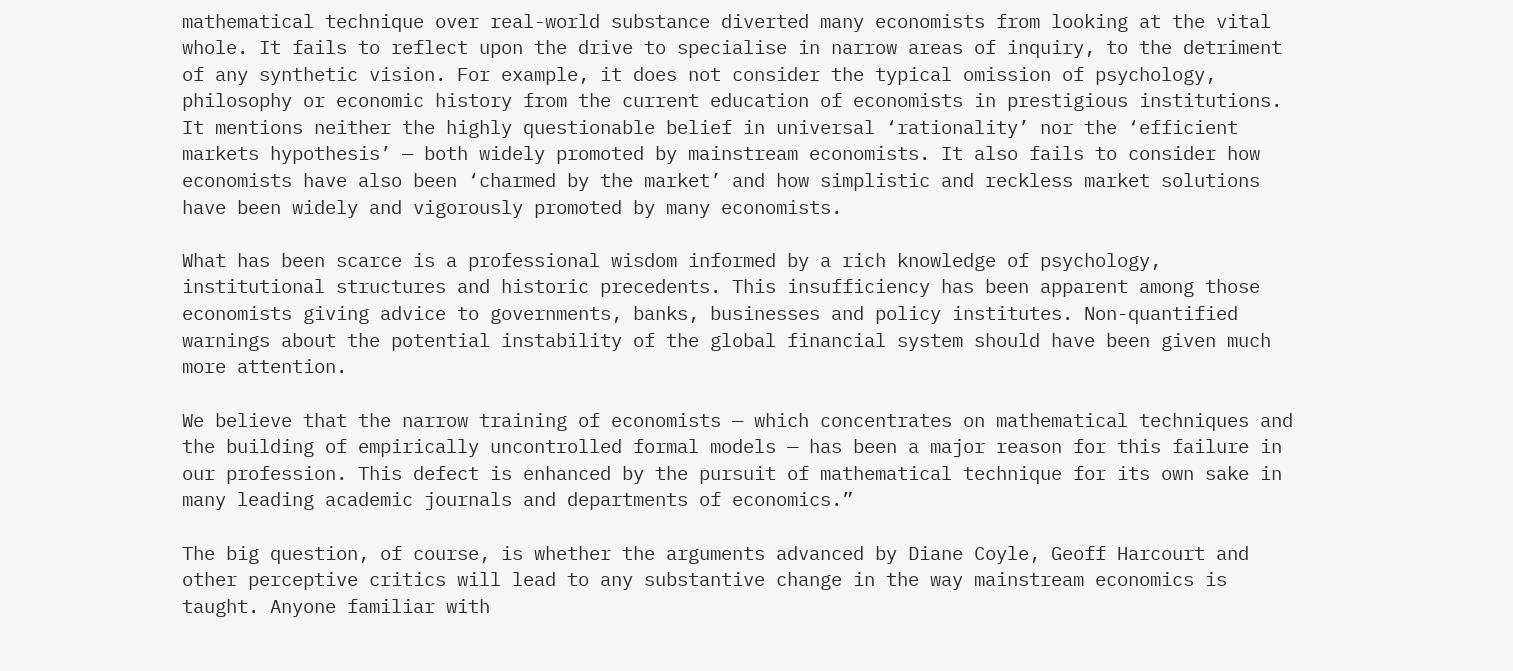mathematical technique over real-world substance diverted many economists from looking at the vital whole. It fails to reflect upon the drive to specialise in narrow areas of inquiry, to the detriment of any synthetic vision. For example, it does not consider the typical omission of psychology, philosophy or economic history from the current education of economists in prestigious institutions. It mentions neither the highly questionable belief in universal ‘rationality’ nor the ‘efficient markets hypothesis’ — both widely promoted by mainstream economists. It also fails to consider how economists have also been ‘charmed by the market’ and how simplistic and reckless market solutions have been widely and vigorously promoted by many economists.

What has been scarce is a professional wisdom informed by a rich knowledge of psychology, institutional structures and historic precedents. This insufficiency has been apparent among those economists giving advice to governments, banks, businesses and policy institutes. Non-quantified warnings about the potential instability of the global financial system should have been given much more attention.

We believe that the narrow training of economists — which concentrates on mathematical techniques and the building of empirically uncontrolled formal models — has been a major reason for this failure in our profession. This defect is enhanced by the pursuit of mathematical technique for its own sake in many leading academic journals and departments of economics.”

The big question, of course, is whether the arguments advanced by Diane Coyle, Geoff Harcourt and other perceptive critics will lead to any substantive change in the way mainstream economics is taught. Anyone familiar with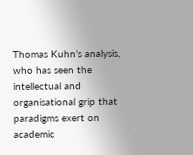Thomas Kuhn’s analysis, who has seen the intellectual and organisational grip that paradigms exert on academic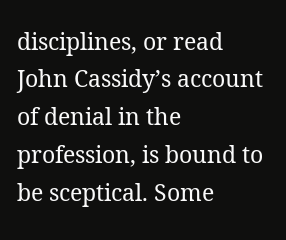disciplines, or read John Cassidy’s account of denial in the profession, is bound to be sceptical. Some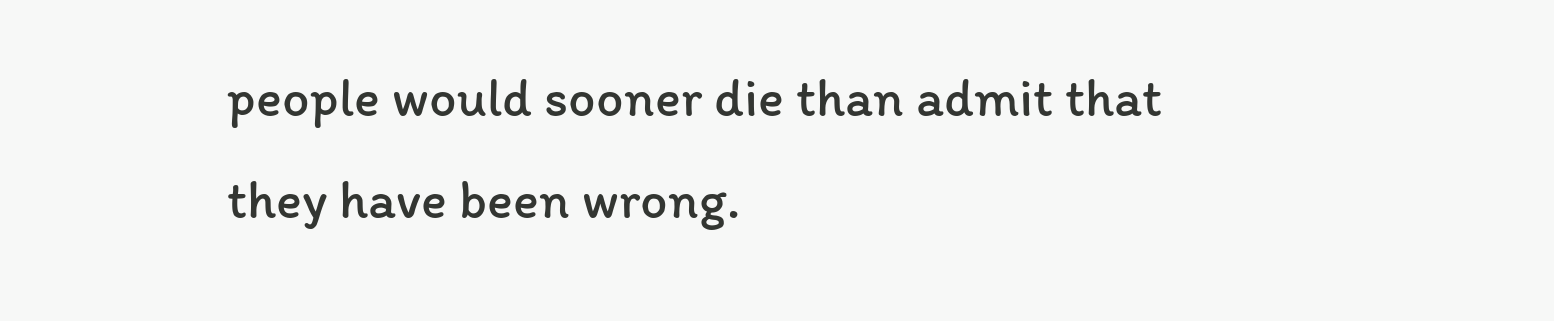people would sooner die than admit that they have been wrong.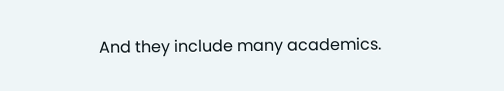And they include many academics.